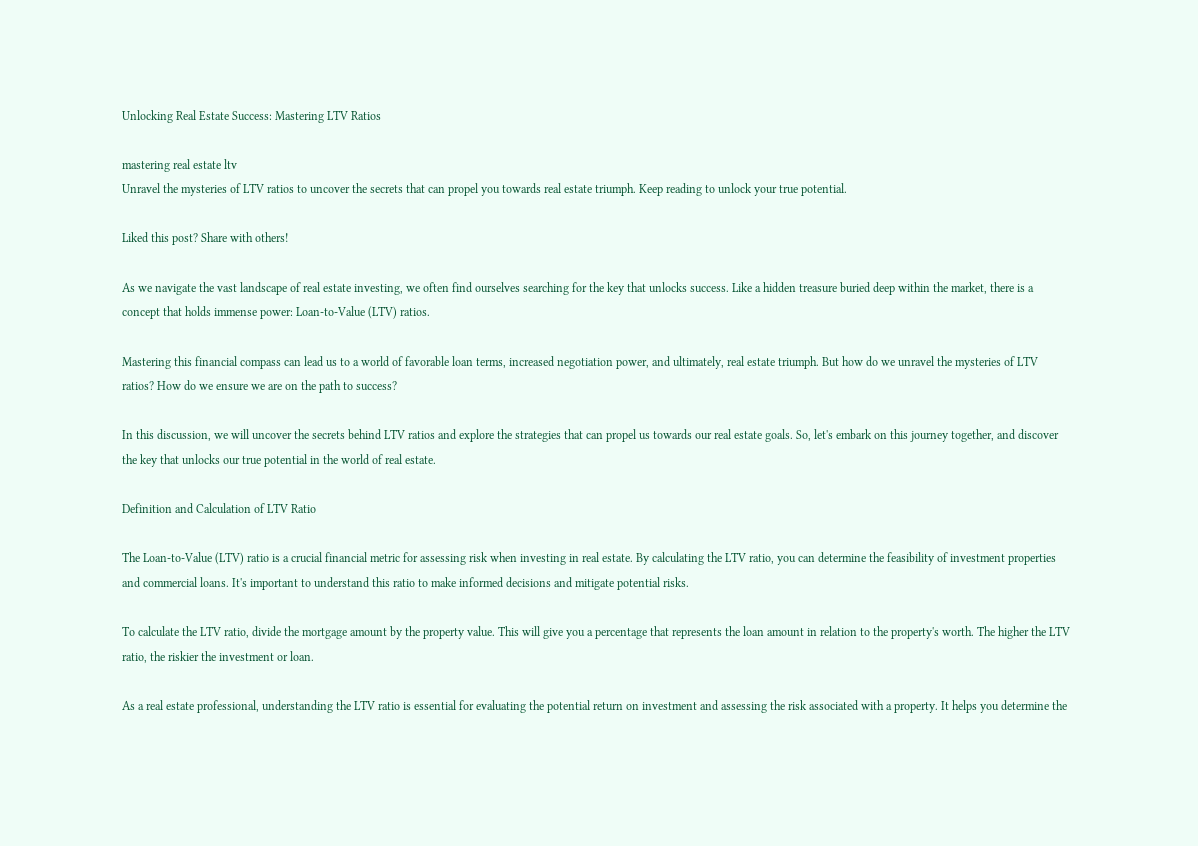Unlocking Real Estate Success: Mastering LTV Ratios

mastering real estate ltv
Unravel the mysteries of LTV ratios to uncover the secrets that can propel you towards real estate triumph. Keep reading to unlock your true potential.

Liked this post? Share with others!

As we navigate the vast landscape of real estate investing, we often find ourselves searching for the key that unlocks success. Like a hidden treasure buried deep within the market, there is a concept that holds immense power: Loan-to-Value (LTV) ratios.

Mastering this financial compass can lead us to a world of favorable loan terms, increased negotiation power, and ultimately, real estate triumph. But how do we unravel the mysteries of LTV ratios? How do we ensure we are on the path to success?

In this discussion, we will uncover the secrets behind LTV ratios and explore the strategies that can propel us towards our real estate goals. So, let's embark on this journey together, and discover the key that unlocks our true potential in the world of real estate.

Definition and Calculation of LTV Ratio

The Loan-to-Value (LTV) ratio is a crucial financial metric for assessing risk when investing in real estate. By calculating the LTV ratio, you can determine the feasibility of investment properties and commercial loans. It's important to understand this ratio to make informed decisions and mitigate potential risks.

To calculate the LTV ratio, divide the mortgage amount by the property value. This will give you a percentage that represents the loan amount in relation to the property's worth. The higher the LTV ratio, the riskier the investment or loan.

As a real estate professional, understanding the LTV ratio is essential for evaluating the potential return on investment and assessing the risk associated with a property. It helps you determine the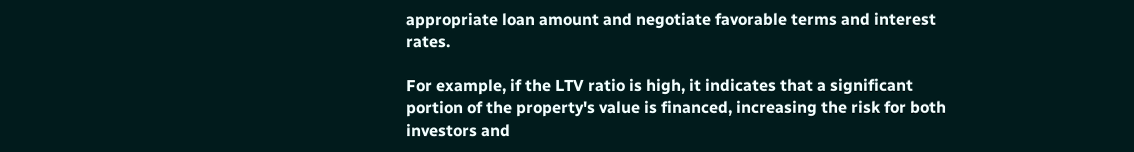appropriate loan amount and negotiate favorable terms and interest rates.

For example, if the LTV ratio is high, it indicates that a significant portion of the property's value is financed, increasing the risk for both investors and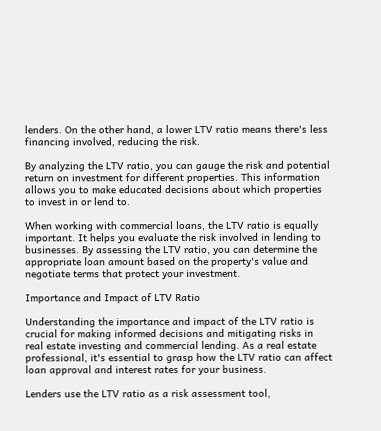lenders. On the other hand, a lower LTV ratio means there's less financing involved, reducing the risk.

By analyzing the LTV ratio, you can gauge the risk and potential return on investment for different properties. This information allows you to make educated decisions about which properties to invest in or lend to.

When working with commercial loans, the LTV ratio is equally important. It helps you evaluate the risk involved in lending to businesses. By assessing the LTV ratio, you can determine the appropriate loan amount based on the property's value and negotiate terms that protect your investment.

Importance and Impact of LTV Ratio

Understanding the importance and impact of the LTV ratio is crucial for making informed decisions and mitigating risks in real estate investing and commercial lending. As a real estate professional, it's essential to grasp how the LTV ratio can affect loan approval and interest rates for your business.

Lenders use the LTV ratio as a risk assessment tool,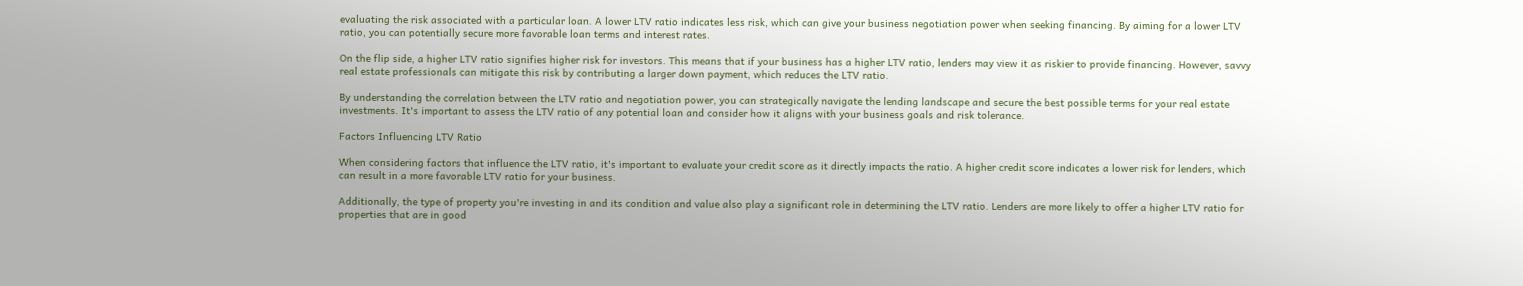evaluating the risk associated with a particular loan. A lower LTV ratio indicates less risk, which can give your business negotiation power when seeking financing. By aiming for a lower LTV ratio, you can potentially secure more favorable loan terms and interest rates.

On the flip side, a higher LTV ratio signifies higher risk for investors. This means that if your business has a higher LTV ratio, lenders may view it as riskier to provide financing. However, savvy real estate professionals can mitigate this risk by contributing a larger down payment, which reduces the LTV ratio.

By understanding the correlation between the LTV ratio and negotiation power, you can strategically navigate the lending landscape and secure the best possible terms for your real estate investments. It's important to assess the LTV ratio of any potential loan and consider how it aligns with your business goals and risk tolerance.

Factors Influencing LTV Ratio

When considering factors that influence the LTV ratio, it's important to evaluate your credit score as it directly impacts the ratio. A higher credit score indicates a lower risk for lenders, which can result in a more favorable LTV ratio for your business.

Additionally, the type of property you're investing in and its condition and value also play a significant role in determining the LTV ratio. Lenders are more likely to offer a higher LTV ratio for properties that are in good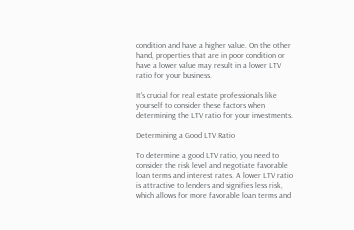condition and have a higher value. On the other hand, properties that are in poor condition or have a lower value may result in a lower LTV ratio for your business.

It's crucial for real estate professionals like yourself to consider these factors when determining the LTV ratio for your investments.

Determining a Good LTV Ratio

To determine a good LTV ratio, you need to consider the risk level and negotiate favorable loan terms and interest rates. A lower LTV ratio is attractive to lenders and signifies less risk, which allows for more favorable loan terms and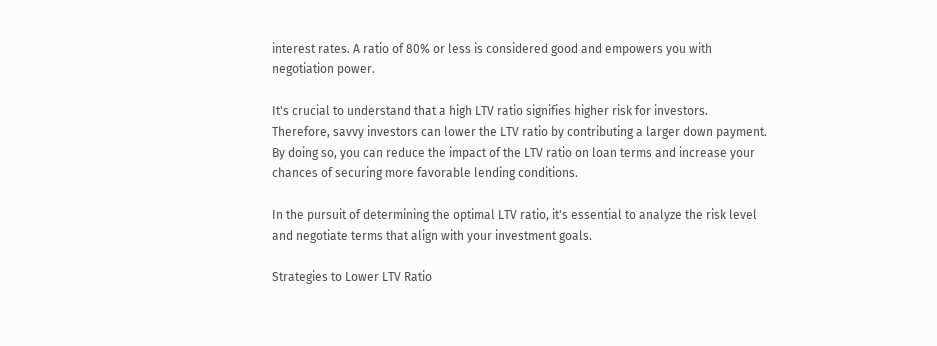interest rates. A ratio of 80% or less is considered good and empowers you with negotiation power.

It's crucial to understand that a high LTV ratio signifies higher risk for investors. Therefore, savvy investors can lower the LTV ratio by contributing a larger down payment. By doing so, you can reduce the impact of the LTV ratio on loan terms and increase your chances of securing more favorable lending conditions.

In the pursuit of determining the optimal LTV ratio, it's essential to analyze the risk level and negotiate terms that align with your investment goals.

Strategies to Lower LTV Ratio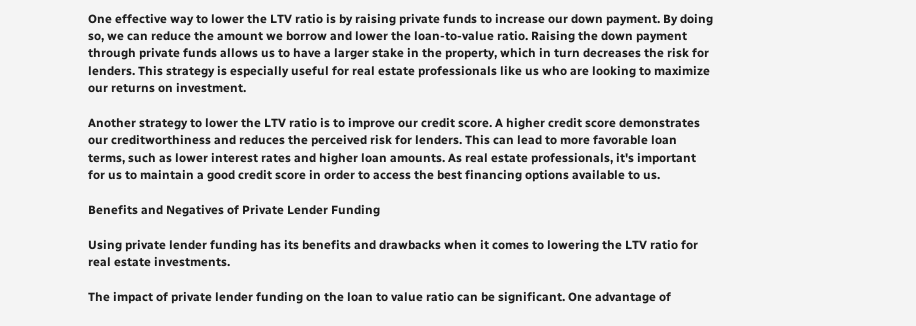One effective way to lower the LTV ratio is by raising private funds to increase our down payment. By doing so, we can reduce the amount we borrow and lower the loan-to-value ratio. Raising the down payment through private funds allows us to have a larger stake in the property, which in turn decreases the risk for lenders. This strategy is especially useful for real estate professionals like us who are looking to maximize our returns on investment.

Another strategy to lower the LTV ratio is to improve our credit score. A higher credit score demonstrates our creditworthiness and reduces the perceived risk for lenders. This can lead to more favorable loan terms, such as lower interest rates and higher loan amounts. As real estate professionals, it's important for us to maintain a good credit score in order to access the best financing options available to us.

Benefits and Negatives of Private Lender Funding

Using private lender funding has its benefits and drawbacks when it comes to lowering the LTV ratio for real estate investments.

The impact of private lender funding on the loan to value ratio can be significant. One advantage of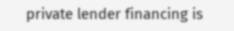private lender financing is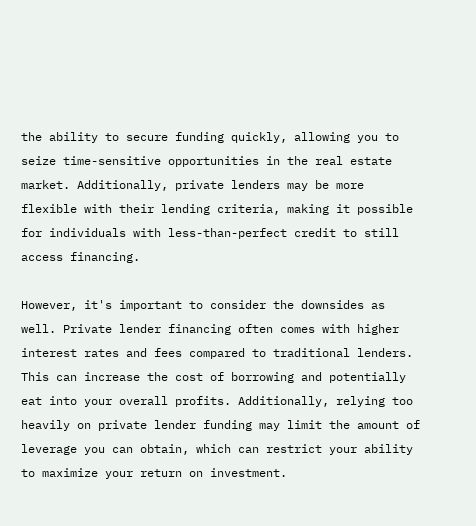the ability to secure funding quickly, allowing you to seize time-sensitive opportunities in the real estate market. Additionally, private lenders may be more flexible with their lending criteria, making it possible for individuals with less-than-perfect credit to still access financing.

However, it's important to consider the downsides as well. Private lender financing often comes with higher interest rates and fees compared to traditional lenders. This can increase the cost of borrowing and potentially eat into your overall profits. Additionally, relying too heavily on private lender funding may limit the amount of leverage you can obtain, which can restrict your ability to maximize your return on investment.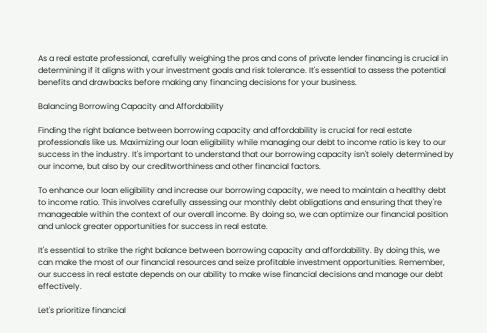As a real estate professional, carefully weighing the pros and cons of private lender financing is crucial in determining if it aligns with your investment goals and risk tolerance. It's essential to assess the potential benefits and drawbacks before making any financing decisions for your business.

Balancing Borrowing Capacity and Affordability

Finding the right balance between borrowing capacity and affordability is crucial for real estate professionals like us. Maximizing our loan eligibility while managing our debt to income ratio is key to our success in the industry. It's important to understand that our borrowing capacity isn't solely determined by our income, but also by our creditworthiness and other financial factors.

To enhance our loan eligibility and increase our borrowing capacity, we need to maintain a healthy debt to income ratio. This involves carefully assessing our monthly debt obligations and ensuring that they're manageable within the context of our overall income. By doing so, we can optimize our financial position and unlock greater opportunities for success in real estate.

It's essential to strike the right balance between borrowing capacity and affordability. By doing this, we can make the most of our financial resources and seize profitable investment opportunities. Remember, our success in real estate depends on our ability to make wise financial decisions and manage our debt effectively.

Let's prioritize financial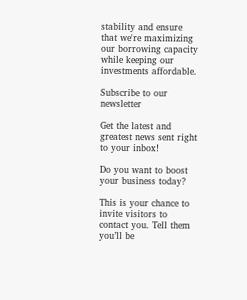stability and ensure that we're maximizing our borrowing capacity while keeping our investments affordable.

Subscribe to our newsletter

Get the latest and greatest news sent right to your inbox!

Do you want to boost your business today?

This is your chance to invite visitors to contact you. Tell them you’ll be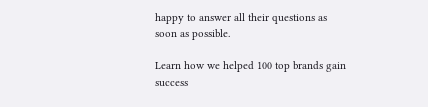happy to answer all their questions as soon as possible.

Learn how we helped 100 top brands gain success